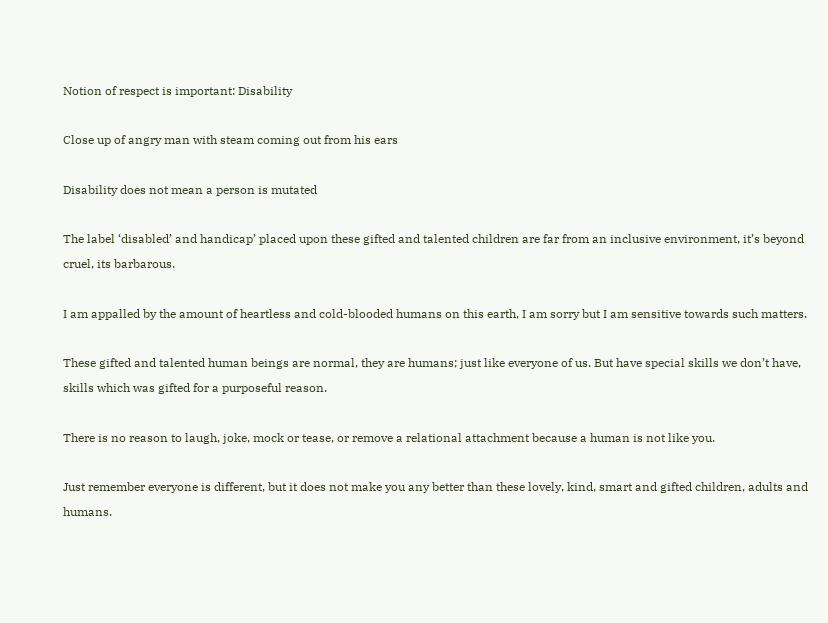Notion of respect is important: Disability

Close up of angry man with steam coming out from his ears

Disability does not mean a person is mutated

The label ‘disabled’ and handicap’ placed upon these gifted and talented children are far from an inclusive environment, it’s beyond cruel, its barbarous.

I am appalled by the amount of heartless and cold-blooded humans on this earth, I am sorry but I am sensitive towards such matters.

These gifted and talented human beings are normal, they are humans; just like everyone of us. But have special skills we don’t have, skills which was gifted for a purposeful reason.

There is no reason to laugh, joke, mock or tease, or remove a relational attachment because a human is not like you.

Just remember everyone is different, but it does not make you any better than these lovely, kind, smart and gifted children, adults and humans.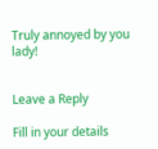Truly annoyed by you lady!


Leave a Reply

Fill in your details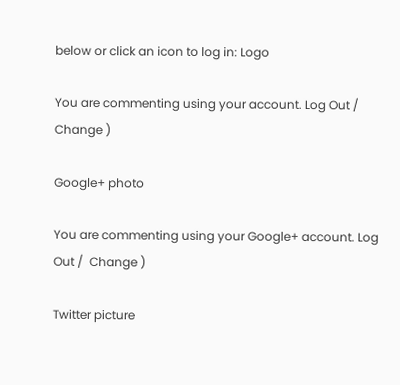below or click an icon to log in: Logo

You are commenting using your account. Log Out /  Change )

Google+ photo

You are commenting using your Google+ account. Log Out /  Change )

Twitter picture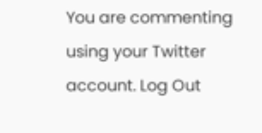You are commenting using your Twitter account. Log Out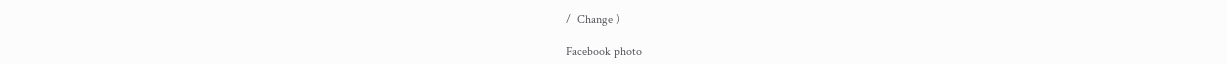/  Change )

Facebook photo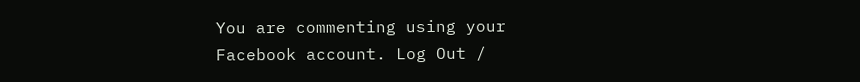You are commenting using your Facebook account. Log Out /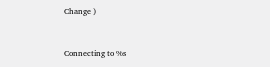Change )


Connecting to %s